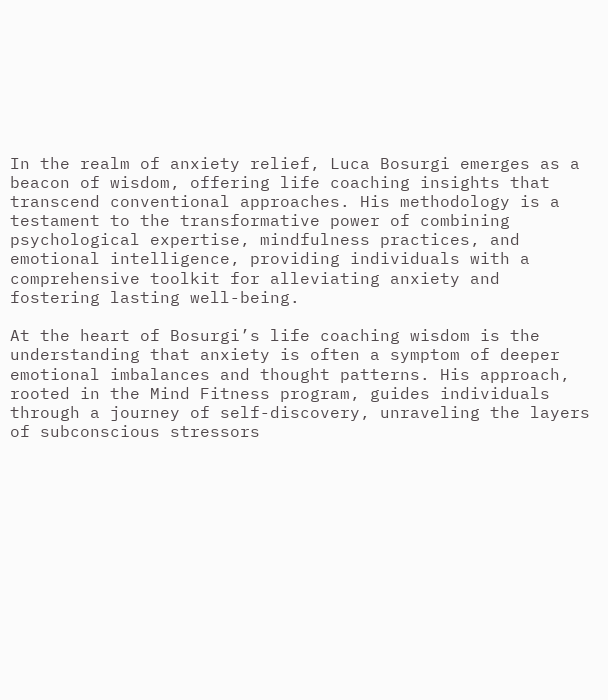In the realm of anxiety relief, Luca Bosurgi emerges as a beacon of wisdom, offering life coaching insights that transcend conventional approaches. His methodology is a testament to the transformative power of combining psychological expertise, mindfulness practices, and emotional intelligence, providing individuals with a comprehensive toolkit for alleviating anxiety and fostering lasting well-being.

At the heart of Bosurgi’s life coaching wisdom is the understanding that anxiety is often a symptom of deeper emotional imbalances and thought patterns. His approach, rooted in the Mind Fitness program, guides individuals through a journey of self-discovery, unraveling the layers of subconscious stressors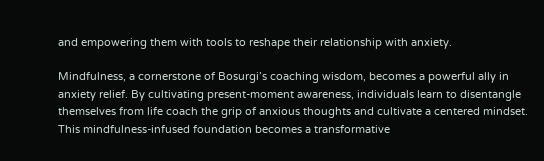and empowering them with tools to reshape their relationship with anxiety.

Mindfulness, a cornerstone of Bosurgi’s coaching wisdom, becomes a powerful ally in anxiety relief. By cultivating present-moment awareness, individuals learn to disentangle themselves from life coach the grip of anxious thoughts and cultivate a centered mindset. This mindfulness-infused foundation becomes a transformative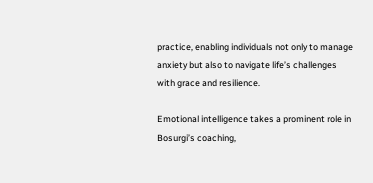practice, enabling individuals not only to manage anxiety but also to navigate life’s challenges with grace and resilience.

Emotional intelligence takes a prominent role in Bosurgi’s coaching,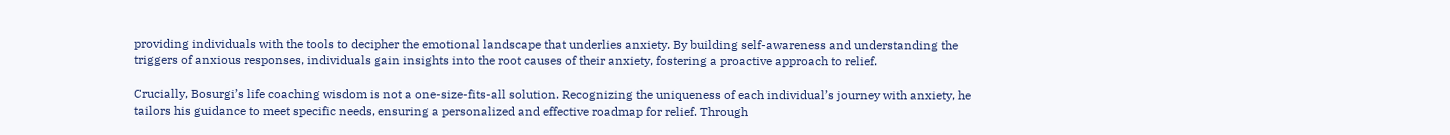providing individuals with the tools to decipher the emotional landscape that underlies anxiety. By building self-awareness and understanding the triggers of anxious responses, individuals gain insights into the root causes of their anxiety, fostering a proactive approach to relief.

Crucially, Bosurgi’s life coaching wisdom is not a one-size-fits-all solution. Recognizing the uniqueness of each individual’s journey with anxiety, he tailors his guidance to meet specific needs, ensuring a personalized and effective roadmap for relief. Through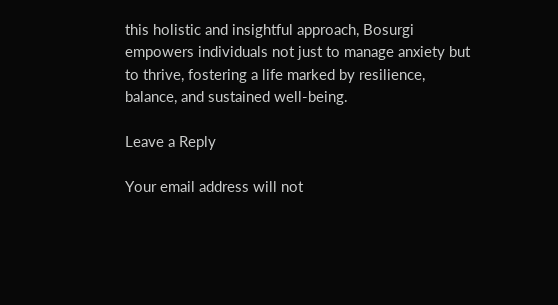this holistic and insightful approach, Bosurgi empowers individuals not just to manage anxiety but to thrive, fostering a life marked by resilience, balance, and sustained well-being.

Leave a Reply

Your email address will not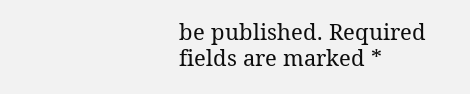be published. Required fields are marked *